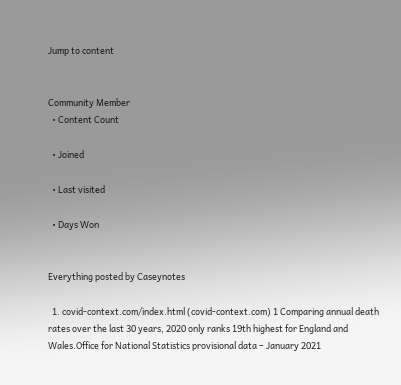Jump to content


Community Member
  • Content Count

  • Joined

  • Last visited

  • Days Won


Everything posted by Caseynotes

  1. covid-context.com/index.html (covid-context.com) 1 Comparing annual death rates over the last 30 years, 2020 only ranks 19th highest for England and Wales.Office for National Statistics provisional data – January 2021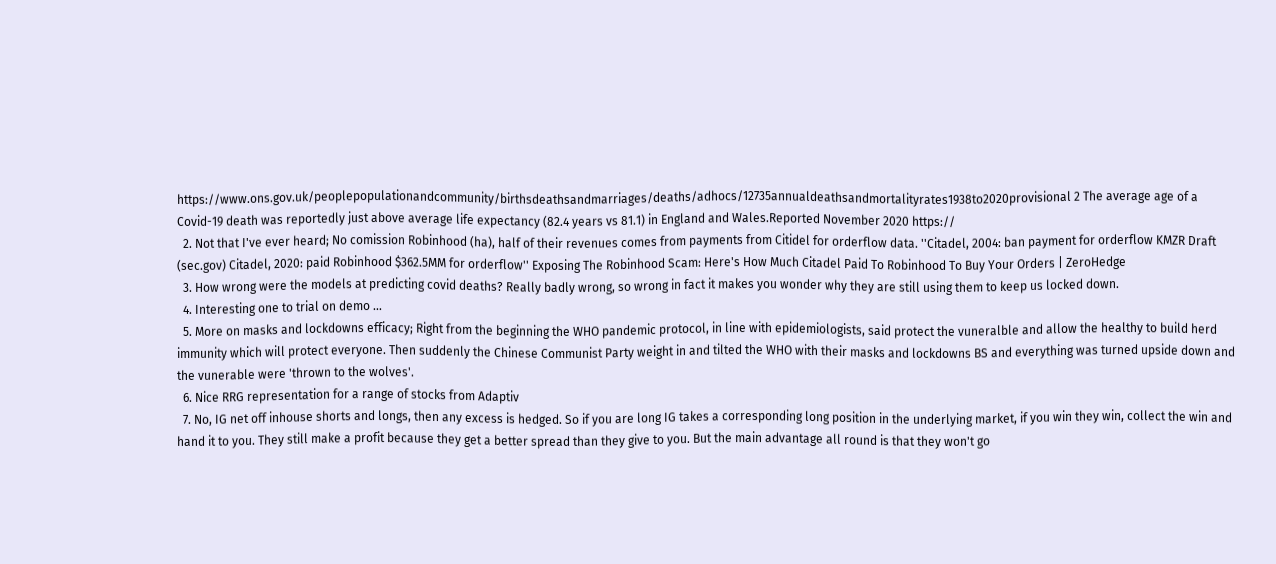https://www.ons.gov.uk/peoplepopulationandcommunity/birthsdeathsandmarriages/deaths/adhocs/12735annualdeathsandmortalityrates1938to2020provisional 2 The average age of a Covid-19 death was reportedly just above average life expectancy (82.4 years vs 81.1) in England and Wales.Reported November 2020 https://
  2. Not that I've ever heard; No comission Robinhood (ha), half of their revenues comes from payments from Citidel for orderflow data. ''Citadel, 2004: ban payment for orderflow KMZR Draft (sec.gov) Citadel, 2020: paid Robinhood $362.5MM for orderflow'' Exposing The Robinhood Scam: Here's How Much Citadel Paid To Robinhood To Buy Your Orders | ZeroHedge
  3. How wrong were the models at predicting covid deaths? Really badly wrong, so wrong in fact it makes you wonder why they are still using them to keep us locked down.
  4. Interesting one to trial on demo ...
  5. More on masks and lockdowns efficacy; Right from the beginning the WHO pandemic protocol, in line with epidemiologists, said protect the vuneralble and allow the healthy to build herd immunity which will protect everyone. Then suddenly the Chinese Communist Party weight in and tilted the WHO with their masks and lockdowns BS and everything was turned upside down and the vunerable were 'thrown to the wolves'.
  6. Nice RRG representation for a range of stocks from Adaptiv
  7. No, IG net off inhouse shorts and longs, then any excess is hedged. So if you are long IG takes a corresponding long position in the underlying market, if you win they win, collect the win and hand it to you. They still make a profit because they get a better spread than they give to you. But the main advantage all round is that they won't go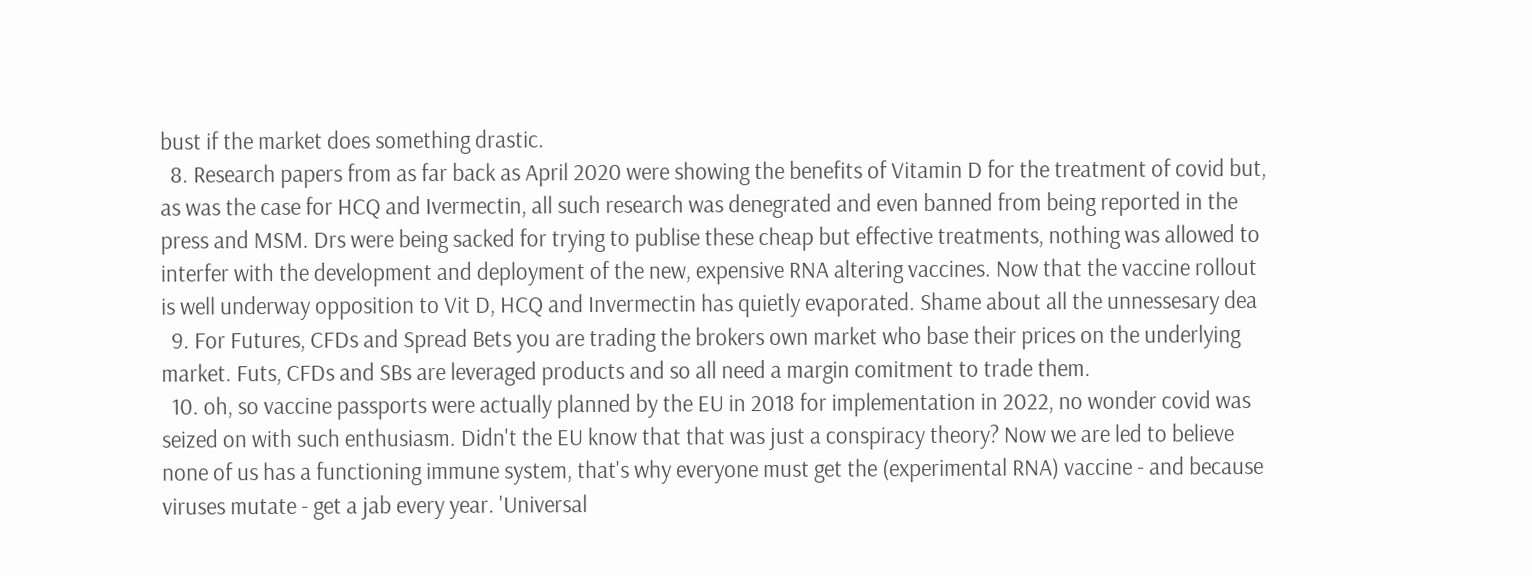bust if the market does something drastic.
  8. Research papers from as far back as April 2020 were showing the benefits of Vitamin D for the treatment of covid but, as was the case for HCQ and Ivermectin, all such research was denegrated and even banned from being reported in the press and MSM. Drs were being sacked for trying to publise these cheap but effective treatments, nothing was allowed to interfer with the development and deployment of the new, expensive RNA altering vaccines. Now that the vaccine rollout is well underway opposition to Vit D, HCQ and Invermectin has quietly evaporated. Shame about all the unnessesary dea
  9. For Futures, CFDs and Spread Bets you are trading the brokers own market who base their prices on the underlying market. Futs, CFDs and SBs are leveraged products and so all need a margin comitment to trade them.
  10. oh, so vaccine passports were actually planned by the EU in 2018 for implementation in 2022, no wonder covid was seized on with such enthusiasm. Didn't the EU know that that was just a conspiracy theory? Now we are led to believe none of us has a functioning immune system, that's why everyone must get the (experimental RNA) vaccine - and because viruses mutate - get a jab every year. 'Universal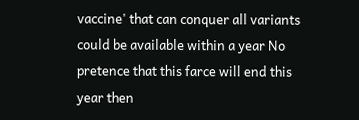vaccine' that can conquer all variants could be available within a year No pretence that this farce will end this year then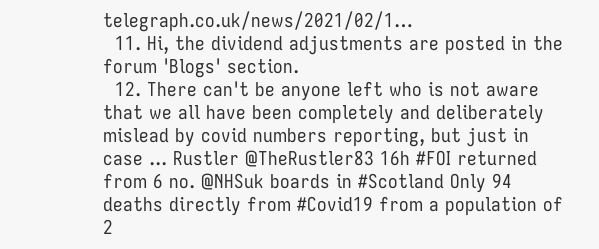telegraph.co.uk/news/2021/02/1…
  11. Hi, the dividend adjustments are posted in the forum 'Blogs' section.
  12. There can't be anyone left who is not aware that we all have been completely and deliberately mislead by covid numbers reporting, but just in case ... Rustler @TheRustler83 16h #FOI returned from 6 no. @NHSuk boards in #Scotland Only 94 deaths directly from #Covid19 from a population of 2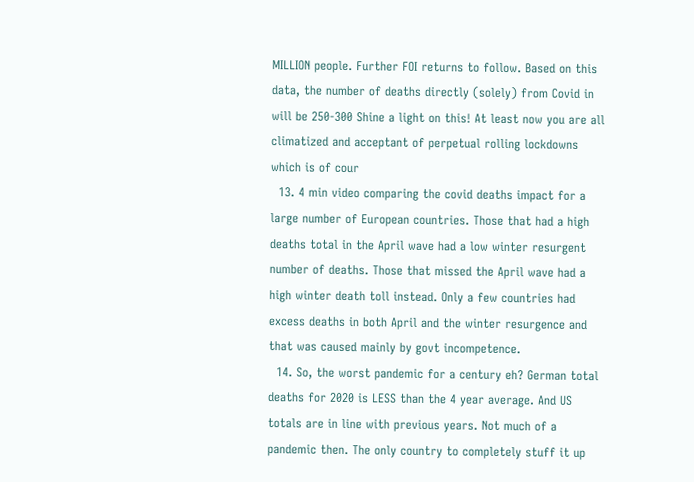MILLION people. Further FOI returns to follow. Based on this data, the number of deaths directly (solely) from Covid in will be 250-300 Shine a light on this! At least now you are all climatized and acceptant of perpetual rolling lockdowns which is of cour
  13. 4 min video comparing the covid deaths impact for a large number of European countries. Those that had a high deaths total in the April wave had a low winter resurgent number of deaths. Those that missed the April wave had a high winter death toll instead. Only a few countries had excess deaths in both April and the winter resurgence and that was caused mainly by govt incompetence.
  14. So, the worst pandemic for a century eh? German total deaths for 2020 is LESS than the 4 year average. And US totals are in line with previous years. Not much of a pandemic then. The only country to completely stuff it up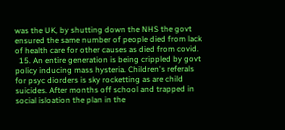was the UK, by shutting down the NHS the govt ensured the same number of people died from lack of health care for other causes as died from covid.
  15. An entire generation is being crippled by govt policy inducing mass hysteria. Children's referals for psyc diorders is sky rocketting as are child suicides. After months off school and trapped in social isloation the plan in the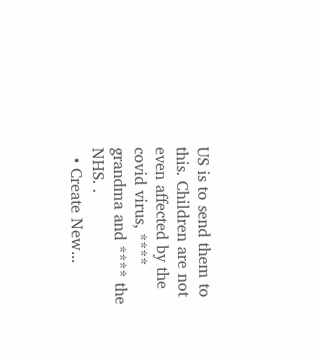US is to send them to this. Children are not even affected by the covid virus, **** grandma and **** the NHS. .
  • Create New...